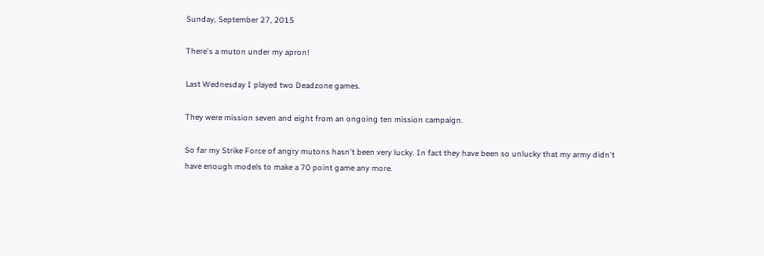Sunday, September 27, 2015

There's a muton under my apron!

Last Wednesday I played two Deadzone games.

They were mission seven and eight from an ongoing ten mission campaign.

So far my Strike Force of angry mutons hasn't been very lucky. In fact they have been so unlucky that my army didn't have enough models to make a 70 point game any more.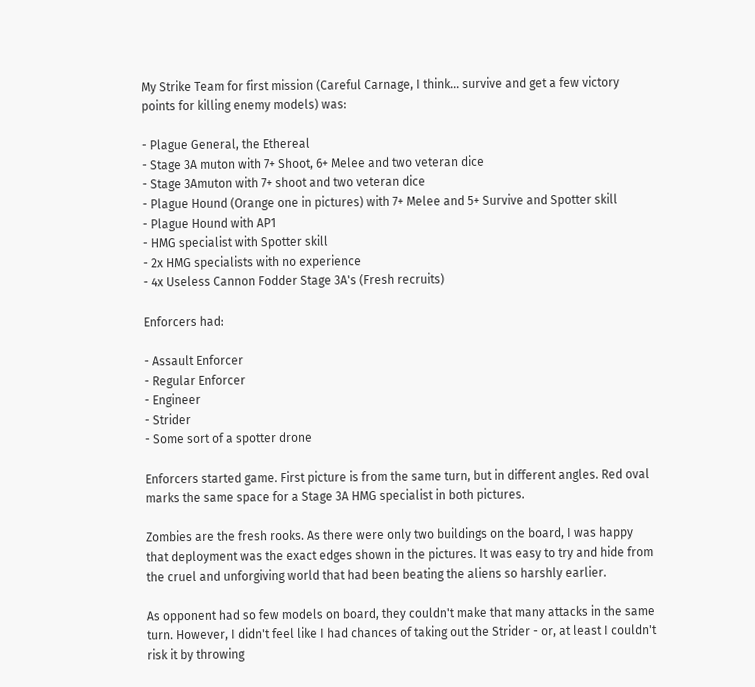My Strike Team for first mission (Careful Carnage, I think... survive and get a few victory points for killing enemy models) was:

- Plague General, the Ethereal
- Stage 3A muton with 7+ Shoot, 6+ Melee and two veteran dice
- Stage 3Amuton with 7+ shoot and two veteran dice
- Plague Hound (Orange one in pictures) with 7+ Melee and 5+ Survive and Spotter skill
- Plague Hound with AP1
- HMG specialist with Spotter skill
- 2x HMG specialists with no experience
- 4x Useless Cannon Fodder Stage 3A's (Fresh recruits)

Enforcers had:

- Assault Enforcer
- Regular Enforcer
- Engineer
- Strider
- Some sort of a spotter drone

Enforcers started game. First picture is from the same turn, but in different angles. Red oval marks the same space for a Stage 3A HMG specialist in both pictures.

Zombies are the fresh rooks. As there were only two buildings on the board, I was happy that deployment was the exact edges shown in the pictures. It was easy to try and hide from the cruel and unforgiving world that had been beating the aliens so harshly earlier.

As opponent had so few models on board, they couldn't make that many attacks in the same turn. However, I didn't feel like I had chances of taking out the Strider - or, at least I couldn't risk it by throwing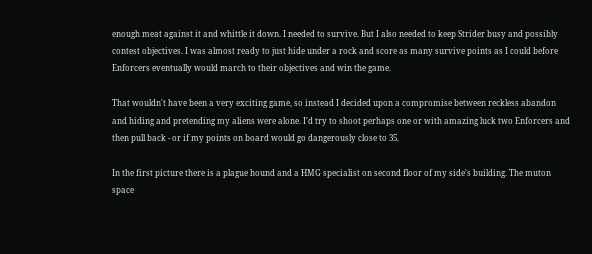enough meat against it and whittle it down. I needed to survive. But I also needed to keep Strider busy and possibly contest objectives. I was almost ready to just hide under a rock and score as many survive points as I could before Enforcers eventually would march to their objectives and win the game.

That wouldn't have been a very exciting game, so instead I decided upon a compromise between reckless abandon and hiding and pretending my aliens were alone. I'd try to shoot perhaps one or with amazing luck two Enforcers and then pull back - or if my points on board would go dangerously close to 35.

In the first picture there is a plague hound and a HMG specialist on second floor of my side's building. The muton space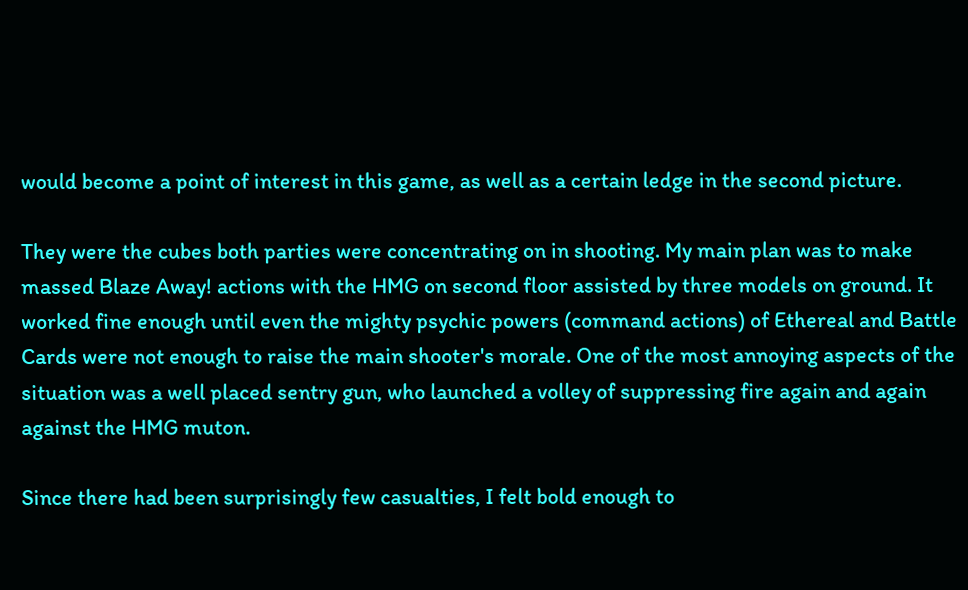would become a point of interest in this game, as well as a certain ledge in the second picture.

They were the cubes both parties were concentrating on in shooting. My main plan was to make massed Blaze Away! actions with the HMG on second floor assisted by three models on ground. It worked fine enough until even the mighty psychic powers (command actions) of Ethereal and Battle Cards were not enough to raise the main shooter's morale. One of the most annoying aspects of the situation was a well placed sentry gun, who launched a volley of suppressing fire again and again against the HMG muton.

Since there had been surprisingly few casualties, I felt bold enough to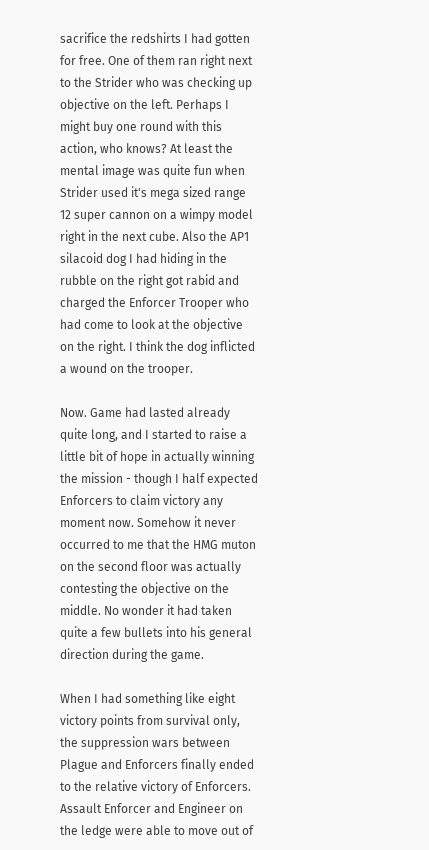sacrifice the redshirts I had gotten for free. One of them ran right next to the Strider who was checking up objective on the left. Perhaps I might buy one round with this action, who knows? At least the mental image was quite fun when Strider used it's mega sized range 12 super cannon on a wimpy model right in the next cube. Also the AP1 silacoid dog I had hiding in the rubble on the right got rabid and charged the Enforcer Trooper who had come to look at the objective on the right. I think the dog inflicted a wound on the trooper.

Now. Game had lasted already quite long, and I started to raise a little bit of hope in actually winning the mission - though I half expected Enforcers to claim victory any moment now. Somehow it never occurred to me that the HMG muton on the second floor was actually contesting the objective on the middle. No wonder it had taken quite a few bullets into his general direction during the game.

When I had something like eight victory points from survival only, the suppression wars between Plague and Enforcers finally ended to the relative victory of Enforcers. Assault Enforcer and Engineer on the ledge were able to move out of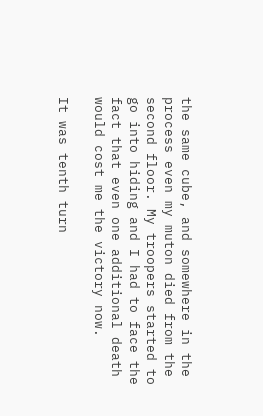the same cube, and somewhere in the process even my muton died from the second floor. My troopers started to go into hiding and I had to face the fact that even one additional death would cost me the victory now.

It was tenth turn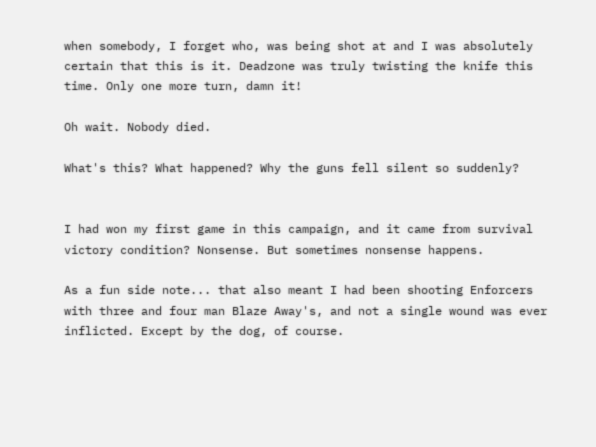when somebody, I forget who, was being shot at and I was absolutely certain that this is it. Deadzone was truly twisting the knife this time. Only one more turn, damn it!

Oh wait. Nobody died.

What's this? What happened? Why the guns fell silent so suddenly?


I had won my first game in this campaign, and it came from survival victory condition? Nonsense. But sometimes nonsense happens.

As a fun side note... that also meant I had been shooting Enforcers with three and four man Blaze Away's, and not a single wound was ever inflicted. Except by the dog, of course.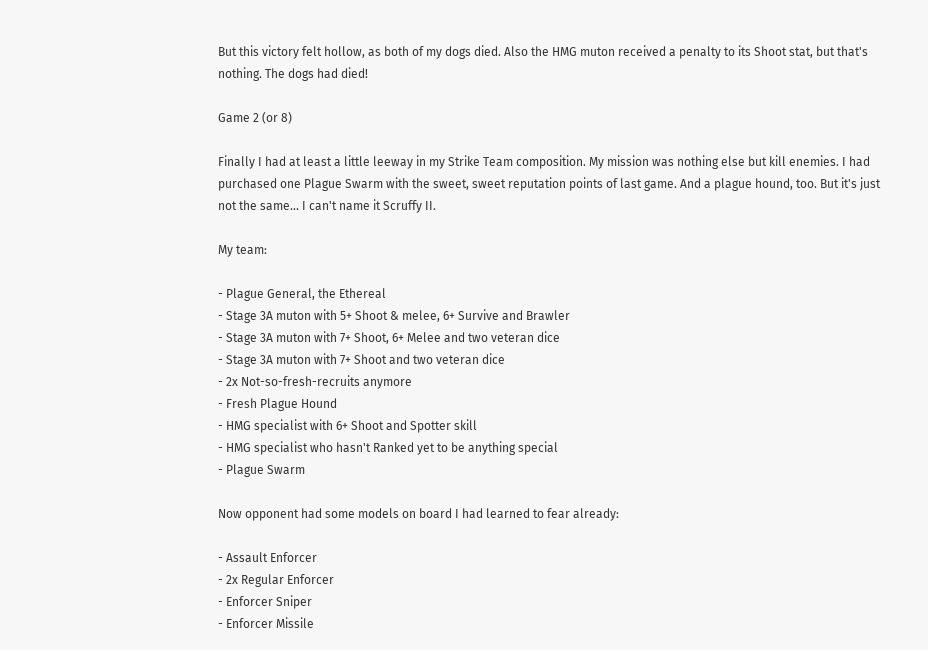But this victory felt hollow, as both of my dogs died. Also the HMG muton received a penalty to its Shoot stat, but that's nothing. The dogs had died!

Game 2 (or 8)

Finally I had at least a little leeway in my Strike Team composition. My mission was nothing else but kill enemies. I had purchased one Plague Swarm with the sweet, sweet reputation points of last game. And a plague hound, too. But it's just not the same... I can't name it Scruffy II.

My team:

- Plague General, the Ethereal
- Stage 3A muton with 5+ Shoot & melee, 6+ Survive and Brawler
- Stage 3A muton with 7+ Shoot, 6+ Melee and two veteran dice
- Stage 3A muton with 7+ Shoot and two veteran dice
- 2x Not-so-fresh-recruits anymore
- Fresh Plague Hound
- HMG specialist with 6+ Shoot and Spotter skill
- HMG specialist who hasn't Ranked yet to be anything special
- Plague Swarm

Now opponent had some models on board I had learned to fear already:

- Assault Enforcer
- 2x Regular Enforcer
- Enforcer Sniper
- Enforcer Missile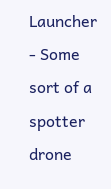Launcher
- Some sort of a spotter drone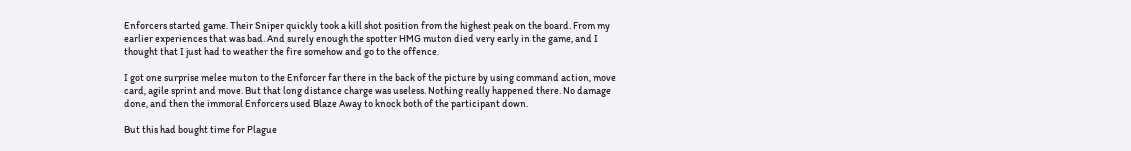Enforcers started game. Their Sniper quickly took a kill shot position from the highest peak on the board. From my earlier experiences that was bad. And surely enough the spotter HMG muton died very early in the game, and I thought that I just had to weather the fire somehow and go to the offence.

I got one surprise melee muton to the Enforcer far there in the back of the picture by using command action, move card, agile sprint and move. But that long distance charge was useless. Nothing really happened there. No damage done, and then the immoral Enforcers used Blaze Away to knock both of the participant down.

But this had bought time for Plague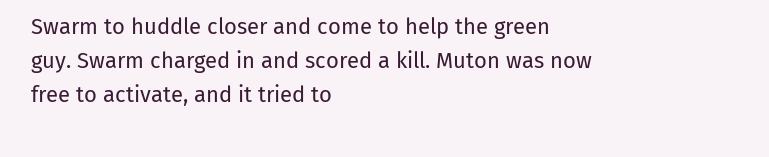Swarm to huddle closer and come to help the green guy. Swarm charged in and scored a kill. Muton was now free to activate, and it tried to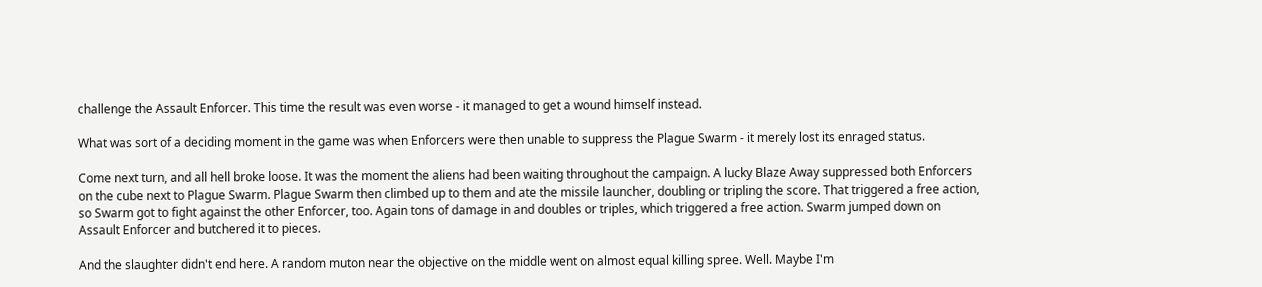challenge the Assault Enforcer. This time the result was even worse - it managed to get a wound himself instead.

What was sort of a deciding moment in the game was when Enforcers were then unable to suppress the Plague Swarm - it merely lost its enraged status.

Come next turn, and all hell broke loose. It was the moment the aliens had been waiting throughout the campaign. A lucky Blaze Away suppressed both Enforcers on the cube next to Plague Swarm. Plague Swarm then climbed up to them and ate the missile launcher, doubling or tripling the score. That triggered a free action, so Swarm got to fight against the other Enforcer, too. Again tons of damage in and doubles or triples, which triggered a free action. Swarm jumped down on Assault Enforcer and butchered it to pieces.

And the slaughter didn't end here. A random muton near the objective on the middle went on almost equal killing spree. Well. Maybe I'm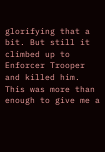glorifying that a bit. But still it climbed up to Enforcer Trooper and killed him. This was more than enough to give me a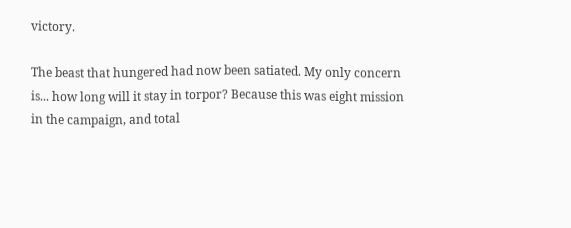victory.

The beast that hungered had now been satiated. My only concern is... how long will it stay in torpor? Because this was eight mission in the campaign, and total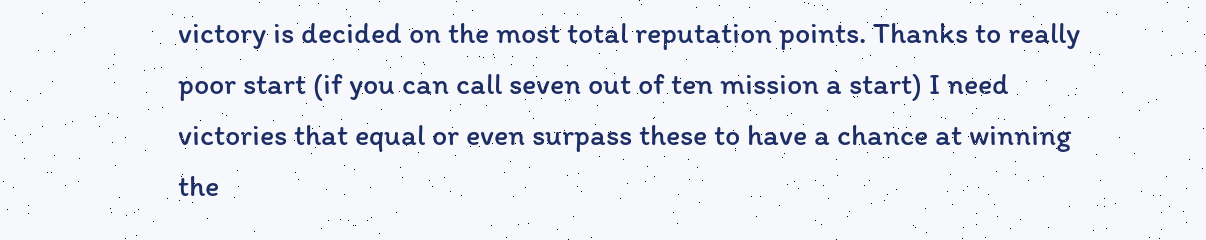victory is decided on the most total reputation points. Thanks to really poor start (if you can call seven out of ten mission a start) I need victories that equal or even surpass these to have a chance at winning the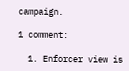campaign.

1 comment:

  1. Enforcer view is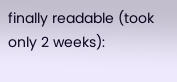finally readable (took only 2 weeks):